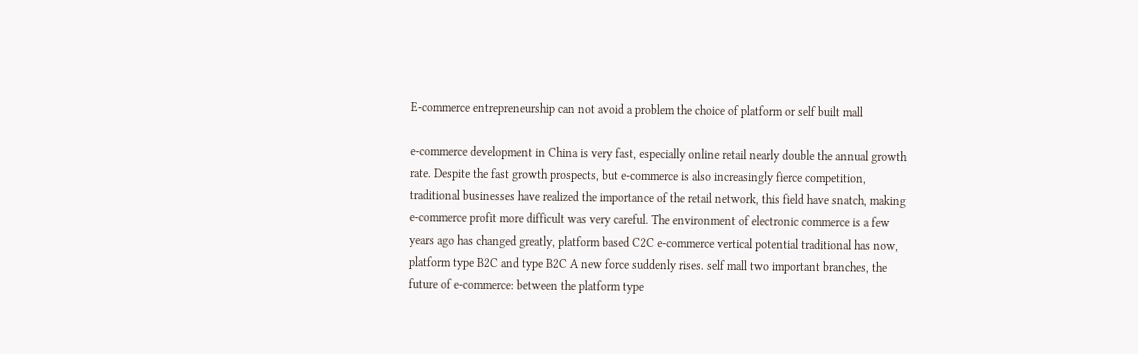E-commerce entrepreneurship can not avoid a problem the choice of platform or self built mall

e-commerce development in China is very fast, especially online retail nearly double the annual growth rate. Despite the fast growth prospects, but e-commerce is also increasingly fierce competition, traditional businesses have realized the importance of the retail network, this field have snatch, making e-commerce profit more difficult was very careful. The environment of electronic commerce is a few years ago has changed greatly, platform based C2C e-commerce vertical potential traditional has now, platform type B2C and type B2C A new force suddenly rises. self mall two important branches, the future of e-commerce: between the platform type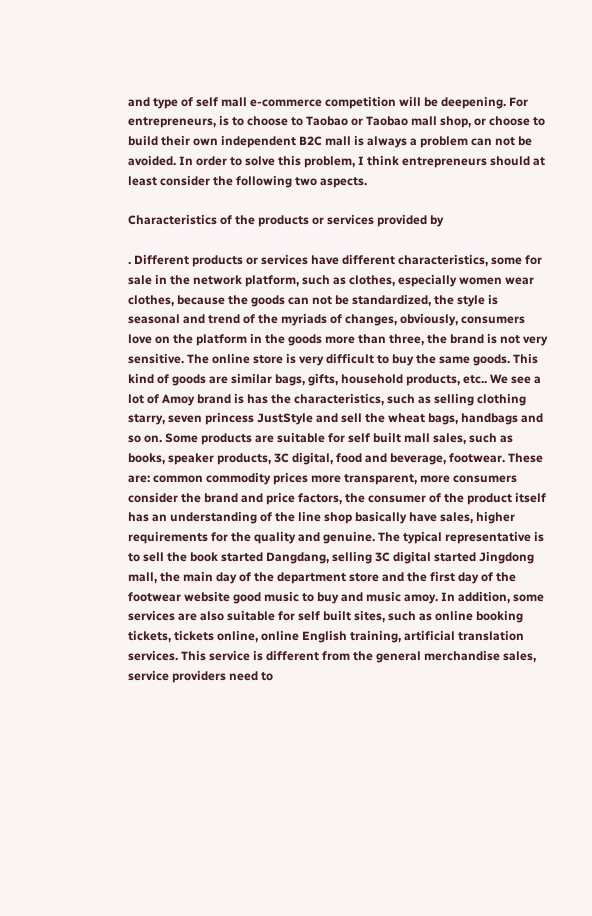and type of self mall e-commerce competition will be deepening. For entrepreneurs, is to choose to Taobao or Taobao mall shop, or choose to build their own independent B2C mall is always a problem can not be avoided. In order to solve this problem, I think entrepreneurs should at least consider the following two aspects.

Characteristics of the products or services provided by

. Different products or services have different characteristics, some for sale in the network platform, such as clothes, especially women wear clothes, because the goods can not be standardized, the style is seasonal and trend of the myriads of changes, obviously, consumers love on the platform in the goods more than three, the brand is not very sensitive. The online store is very difficult to buy the same goods. This kind of goods are similar bags, gifts, household products, etc.. We see a lot of Amoy brand is has the characteristics, such as selling clothing starry, seven princess JustStyle and sell the wheat bags, handbags and so on. Some products are suitable for self built mall sales, such as books, speaker products, 3C digital, food and beverage, footwear. These are: common commodity prices more transparent, more consumers consider the brand and price factors, the consumer of the product itself has an understanding of the line shop basically have sales, higher requirements for the quality and genuine. The typical representative is to sell the book started Dangdang, selling 3C digital started Jingdong mall, the main day of the department store and the first day of the footwear website good music to buy and music amoy. In addition, some services are also suitable for self built sites, such as online booking tickets, tickets online, online English training, artificial translation services. This service is different from the general merchandise sales, service providers need to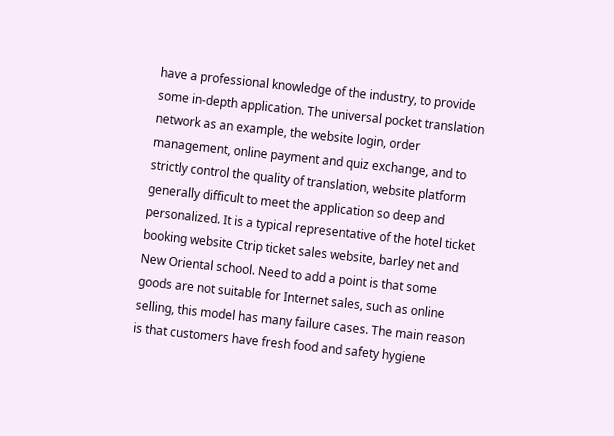have a professional knowledge of the industry, to provide some in-depth application. The universal pocket translation network as an example, the website login, order management, online payment and quiz exchange, and to strictly control the quality of translation, website platform generally difficult to meet the application so deep and personalized. It is a typical representative of the hotel ticket booking website Ctrip ticket sales website, barley net and New Oriental school. Need to add a point is that some goods are not suitable for Internet sales, such as online selling, this model has many failure cases. The main reason is that customers have fresh food and safety hygiene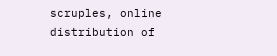scruples, online distribution of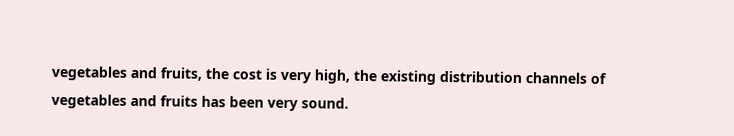vegetables and fruits, the cost is very high, the existing distribution channels of vegetables and fruits has been very sound.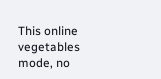This online vegetables mode, no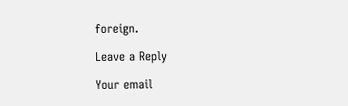foreign.

Leave a Reply

Your email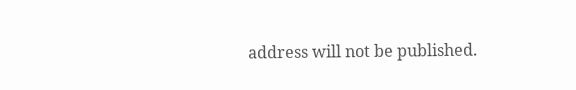address will not be published.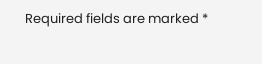Required fields are marked *